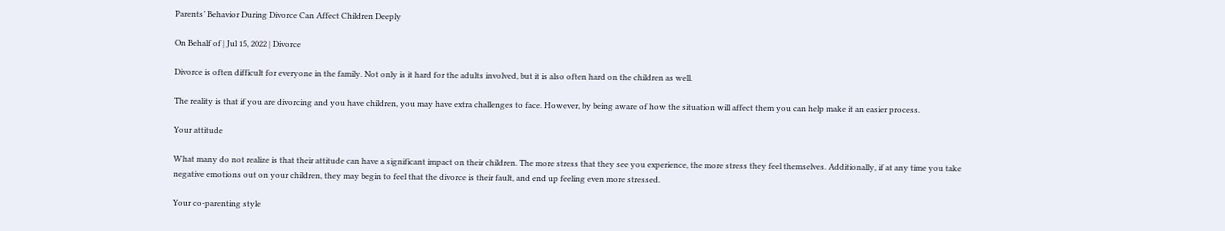Parents’ Behavior During Divorce Can Affect Children Deeply

On Behalf of | Jul 15, 2022 | Divorce

Divorce is often difficult for everyone in the family. Not only is it hard for the adults involved, but it is also often hard on the children as well.

The reality is that if you are divorcing and you have children, you may have extra challenges to face. However, by being aware of how the situation will affect them you can help make it an easier process.

Your attitude

What many do not realize is that their attitude can have a significant impact on their children. The more stress that they see you experience, the more stress they feel themselves. Additionally, if at any time you take negative emotions out on your children, they may begin to feel that the divorce is their fault, and end up feeling even more stressed.

Your co-parenting style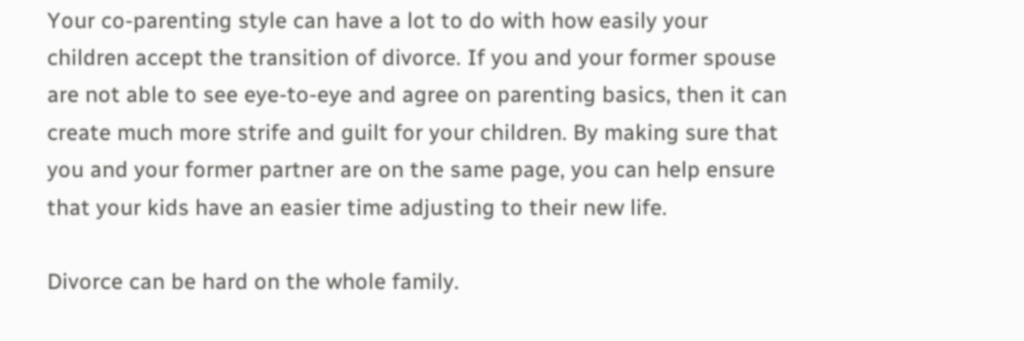Your co-parenting style can have a lot to do with how easily your children accept the transition of divorce. If you and your former spouse are not able to see eye-to-eye and agree on parenting basics, then it can create much more strife and guilt for your children. By making sure that you and your former partner are on the same page, you can help ensure that your kids have an easier time adjusting to their new life.

Divorce can be hard on the whole family.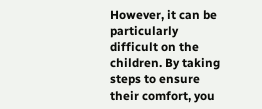However, it can be particularly difficult on the children. By taking steps to ensure their comfort, you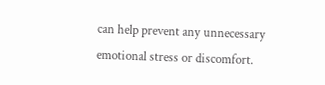can help prevent any unnecessary emotional stress or discomfort.